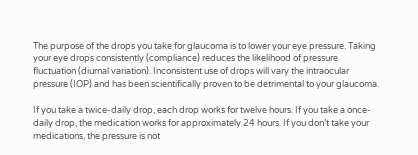The purpose of the drops you take for glaucoma is to lower your eye pressure. Taking your eye drops consistently (compliance) reduces the likelihood of pressure fluctuation (diurnal variation). Inconsistent use of drops will vary the intraocular pressure (IOP) and has been scientifically proven to be detrimental to your glaucoma.

If you take a twice-daily drop, each drop works for twelve hours. If you take a once-daily drop, the medication works for approximately 24 hours. If you don’t take your medications, the pressure is not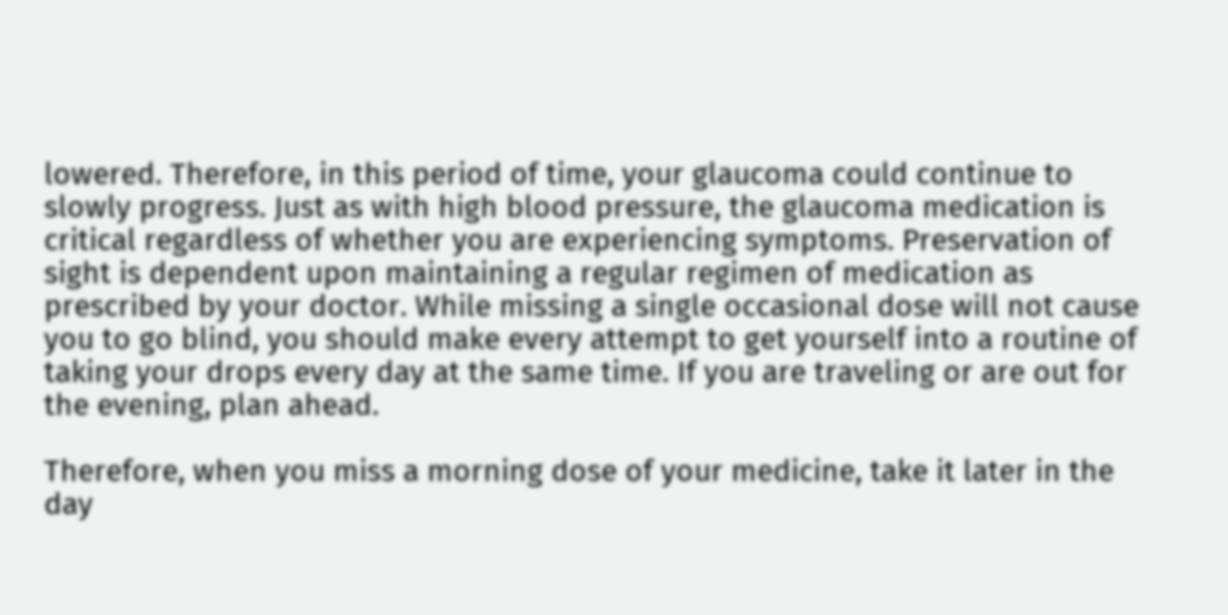lowered. Therefore, in this period of time, your glaucoma could continue to slowly progress. Just as with high blood pressure, the glaucoma medication is critical regardless of whether you are experiencing symptoms. Preservation of sight is dependent upon maintaining a regular regimen of medication as prescribed by your doctor. While missing a single occasional dose will not cause you to go blind, you should make every attempt to get yourself into a routine of taking your drops every day at the same time. If you are traveling or are out for the evening, plan ahead.

Therefore, when you miss a morning dose of your medicine, take it later in the day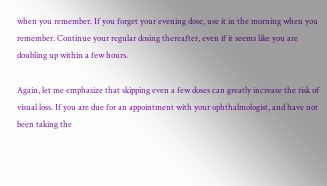when you remember. If you forget your evening dose, use it in the morning when you remember. Continue your regular dosing thereafter, even if it seems like you are doubling up within a few hours.

Again, let me emphasize that skipping even a few doses can greatly increase the risk of visual loss. If you are due for an appointment with your ophthalmologist, and have not been taking the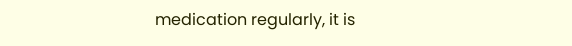medication regularly, it is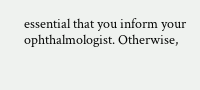essential that you inform your ophthalmologist. Otherwise,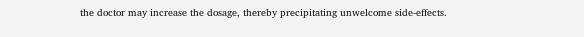the doctor may increase the dosage, thereby precipitating unwelcome side-effects.